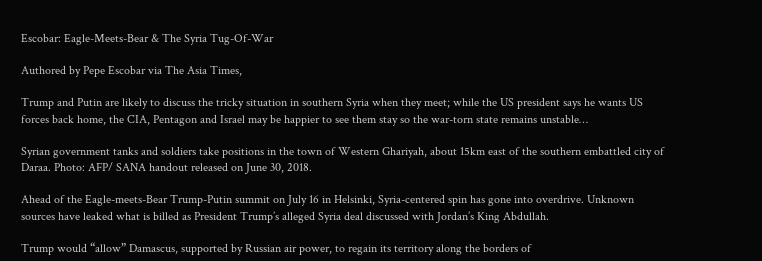Escobar: Eagle-Meets-Bear & The Syria Tug-Of-War

Authored by Pepe Escobar via The Asia Times,

Trump and Putin are likely to discuss the tricky situation in southern Syria when they meet; while the US president says he wants US forces back home, the CIA, Pentagon and Israel may be happier to see them stay so the war-torn state remains unstable…

Syrian government tanks and soldiers take positions in the town of Western Ghariyah, about 15km east of the southern embattled city of Daraa. Photo: AFP/ SANA handout released on June 30, 2018.

Ahead of the Eagle-meets-Bear Trump-Putin summit on July 16 in Helsinki, Syria-centered spin has gone into overdrive. Unknown sources have leaked what is billed as President Trump’s alleged Syria deal discussed with Jordan’s King Abdullah.

Trump would “allow” Damascus, supported by Russian air power, to regain its territory along the borders of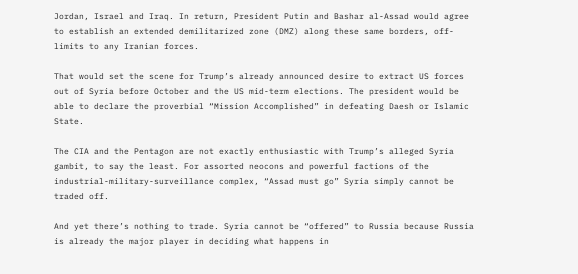Jordan, Israel and Iraq. In return, President Putin and Bashar al-Assad would agree to establish an extended demilitarized zone (DMZ) along these same borders, off-limits to any Iranian forces.

That would set the scene for Trump’s already announced desire to extract US forces out of Syria before October and the US mid-term elections. The president would be able to declare the proverbial “Mission Accomplished” in defeating Daesh or Islamic State.

The CIA and the Pentagon are not exactly enthusiastic with Trump’s alleged Syria gambit, to say the least. For assorted neocons and powerful factions of the industrial-military-surveillance complex, “Assad must go” Syria simply cannot be traded off.

And yet there’s nothing to trade. Syria cannot be “offered” to Russia because Russia is already the major player in deciding what happens in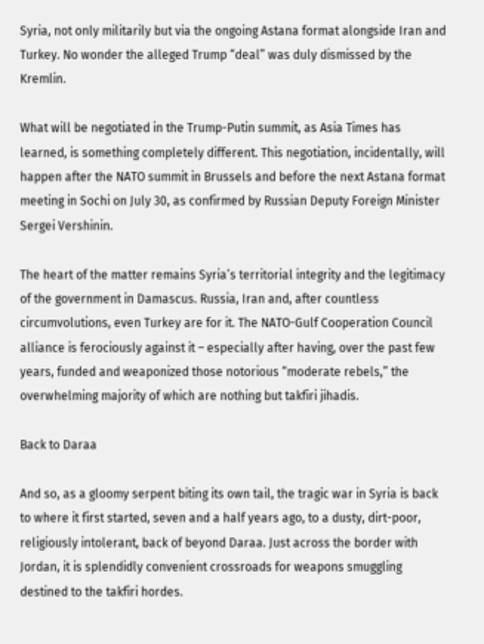Syria, not only militarily but via the ongoing Astana format alongside Iran and Turkey. No wonder the alleged Trump “deal” was duly dismissed by the Kremlin.

What will be negotiated in the Trump-Putin summit, as Asia Times has learned, is something completely different. This negotiation, incidentally, will happen after the NATO summit in Brussels and before the next Astana format meeting in Sochi on July 30, as confirmed by Russian Deputy Foreign Minister Sergei Vershinin.

The heart of the matter remains Syria’s territorial integrity and the legitimacy of the government in Damascus. Russia, Iran and, after countless circumvolutions, even Turkey are for it. The NATO-Gulf Cooperation Council alliance is ferociously against it – especially after having, over the past few years, funded and weaponized those notorious “moderate rebels,” the overwhelming majority of which are nothing but takfiri jihadis.

Back to Daraa

And so, as a gloomy serpent biting its own tail, the tragic war in Syria is back to where it first started, seven and a half years ago, to a dusty, dirt-poor, religiously intolerant, back of beyond Daraa. Just across the border with Jordan, it is splendidly convenient crossroads for weapons smuggling destined to the takfiri hordes.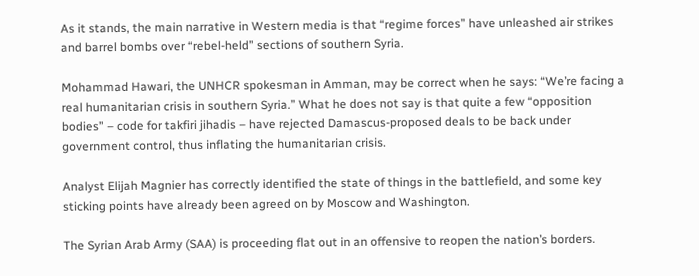As it stands, the main narrative in Western media is that “regime forces” have unleashed air strikes and barrel bombs over “rebel-held” sections of southern Syria.

Mohammad Hawari, the UNHCR spokesman in Amman, may be correct when he says: “We’re facing a real humanitarian crisis in southern Syria.” What he does not say is that quite a few “opposition bodies” – code for takfiri jihadis – have rejected Damascus-proposed deals to be back under government control, thus inflating the humanitarian crisis.

Analyst Elijah Magnier has correctly identified the state of things in the battlefield, and some key sticking points have already been agreed on by Moscow and Washington.

The Syrian Arab Army (SAA) is proceeding flat out in an offensive to reopen the nation’s borders.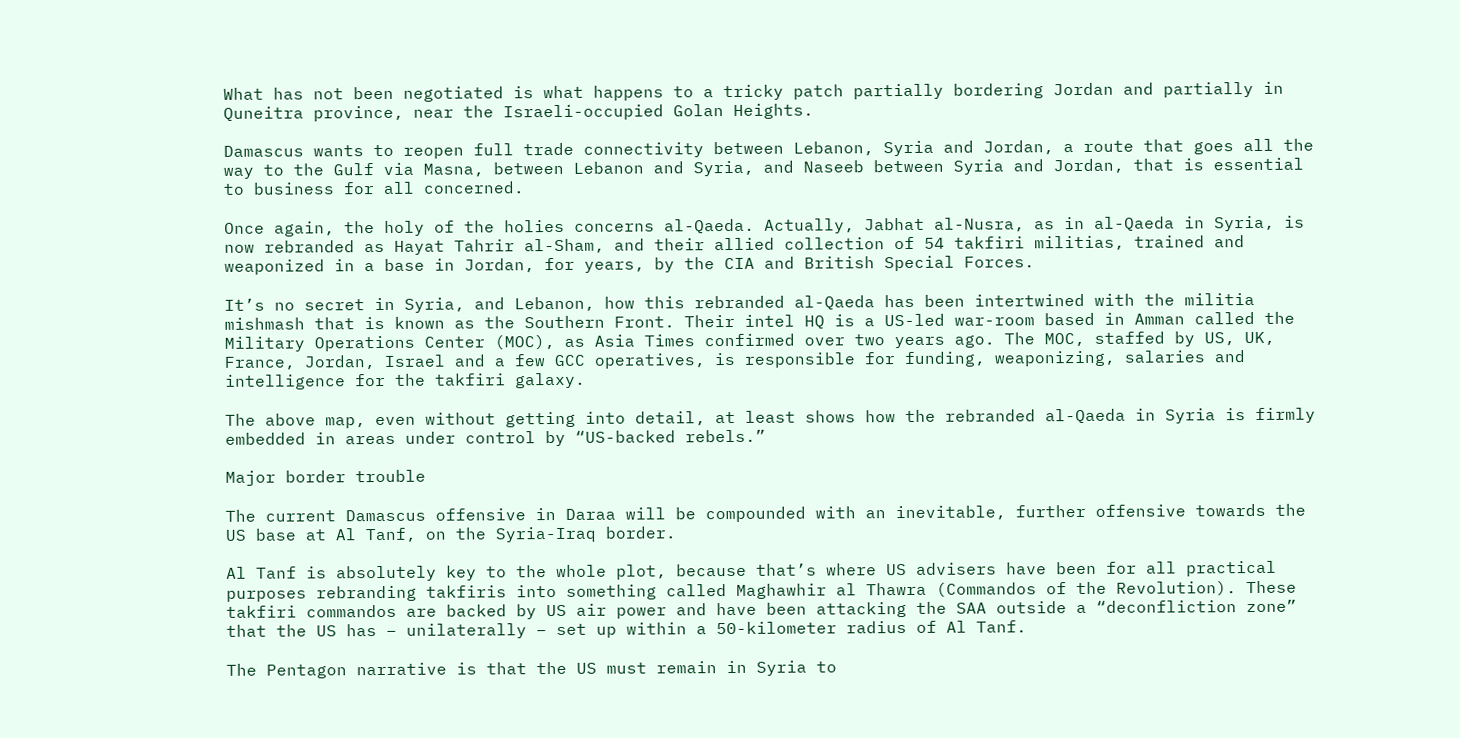What has not been negotiated is what happens to a tricky patch partially bordering Jordan and partially in Quneitra province, near the Israeli-occupied Golan Heights.

Damascus wants to reopen full trade connectivity between Lebanon, Syria and Jordan, a route that goes all the way to the Gulf via Masna, between Lebanon and Syria, and Naseeb between Syria and Jordan, that is essential to business for all concerned.

Once again, the holy of the holies concerns al-Qaeda. Actually, Jabhat al-Nusra, as in al-Qaeda in Syria, is now rebranded as Hayat Tahrir al-Sham, and their allied collection of 54 takfiri militias, trained and weaponized in a base in Jordan, for years, by the CIA and British Special Forces.

It’s no secret in Syria, and Lebanon, how this rebranded al-Qaeda has been intertwined with the militia mishmash that is known as the Southern Front. Their intel HQ is a US-led war-room based in Amman called the Military Operations Center (MOC), as Asia Times confirmed over two years ago. The MOC, staffed by US, UK, France, Jordan, Israel and a few GCC operatives, is responsible for funding, weaponizing, salaries and intelligence for the takfiri galaxy.

The above map, even without getting into detail, at least shows how the rebranded al-Qaeda in Syria is firmly embedded in areas under control by “US-backed rebels.”

Major border trouble

The current Damascus offensive in Daraa will be compounded with an inevitable, further offensive towards the US base at Al Tanf, on the Syria-Iraq border.

Al Tanf is absolutely key to the whole plot, because that’s where US advisers have been for all practical purposes rebranding takfiris into something called Maghawhir al Thawra (Commandos of the Revolution). These takfiri commandos are backed by US air power and have been attacking the SAA outside a “deconfliction zone” that the US has – unilaterally – set up within a 50-kilometer radius of Al Tanf.

The Pentagon narrative is that the US must remain in Syria to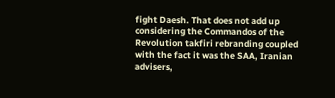fight Daesh. That does not add up considering the Commandos of the Revolution takfiri rebranding coupled with the fact it was the SAA, Iranian advisers,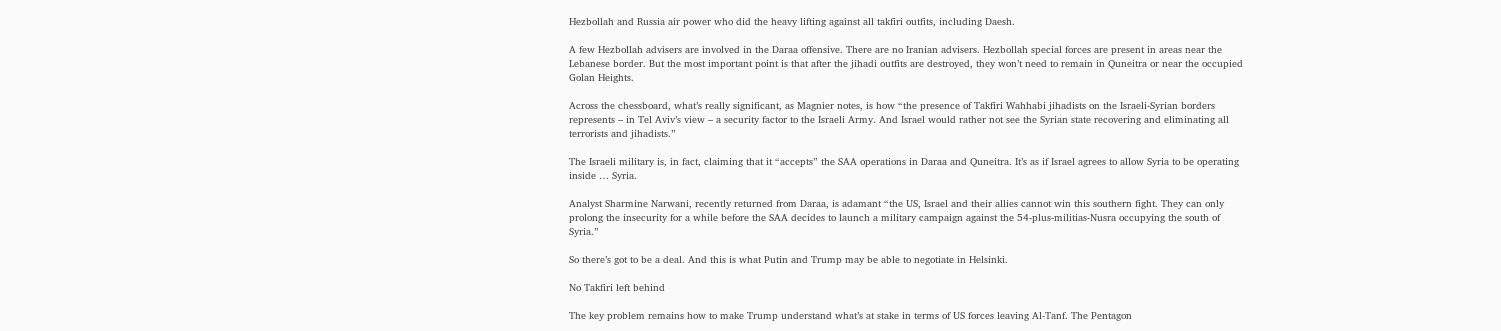Hezbollah and Russia air power who did the heavy lifting against all takfiri outfits, including Daesh.

A few Hezbollah advisers are involved in the Daraa offensive. There are no Iranian advisers. Hezbollah special forces are present in areas near the Lebanese border. But the most important point is that after the jihadi outfits are destroyed, they won’t need to remain in Quneitra or near the occupied Golan Heights.

Across the chessboard, what’s really significant, as Magnier notes, is how “the presence of Takfiri Wahhabi jihadists on the Israeli-Syrian borders represents – in Tel Aviv’s view – a security factor to the Israeli Army. And Israel would rather not see the Syrian state recovering and eliminating all terrorists and jihadists.”

The Israeli military is, in fact, claiming that it “accepts” the SAA operations in Daraa and Quneitra. It’s as if Israel agrees to allow Syria to be operating inside … Syria.

Analyst Sharmine Narwani, recently returned from Daraa, is adamant “the US, Israel and their allies cannot win this southern fight. They can only prolong the insecurity for a while before the SAA decides to launch a military campaign against the 54-plus-militias-Nusra occupying the south of Syria.”

So there’s got to be a deal. And this is what Putin and Trump may be able to negotiate in Helsinki.

No Takfiri left behind

The key problem remains how to make Trump understand what’s at stake in terms of US forces leaving Al-Tanf. The Pentagon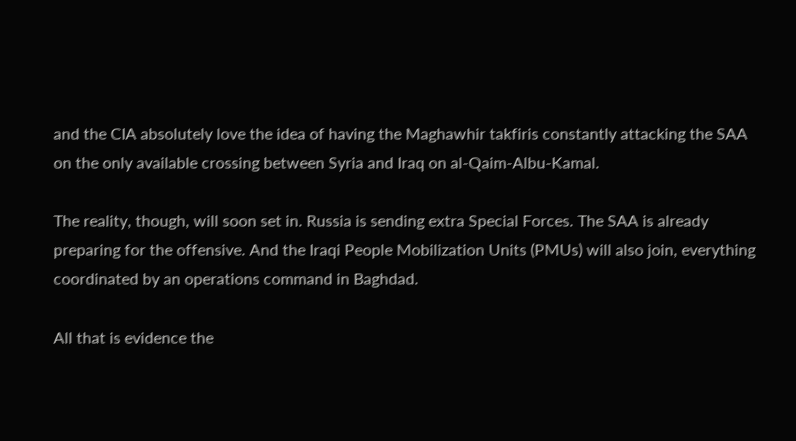and the CIA absolutely love the idea of having the Maghawhir takfiris constantly attacking the SAA on the only available crossing between Syria and Iraq on al-Qaim-Albu-Kamal.

The reality, though, will soon set in. Russia is sending extra Special Forces. The SAA is already preparing for the offensive. And the Iraqi People Mobilization Units (PMUs) will also join, everything coordinated by an operations command in Baghdad.

All that is evidence the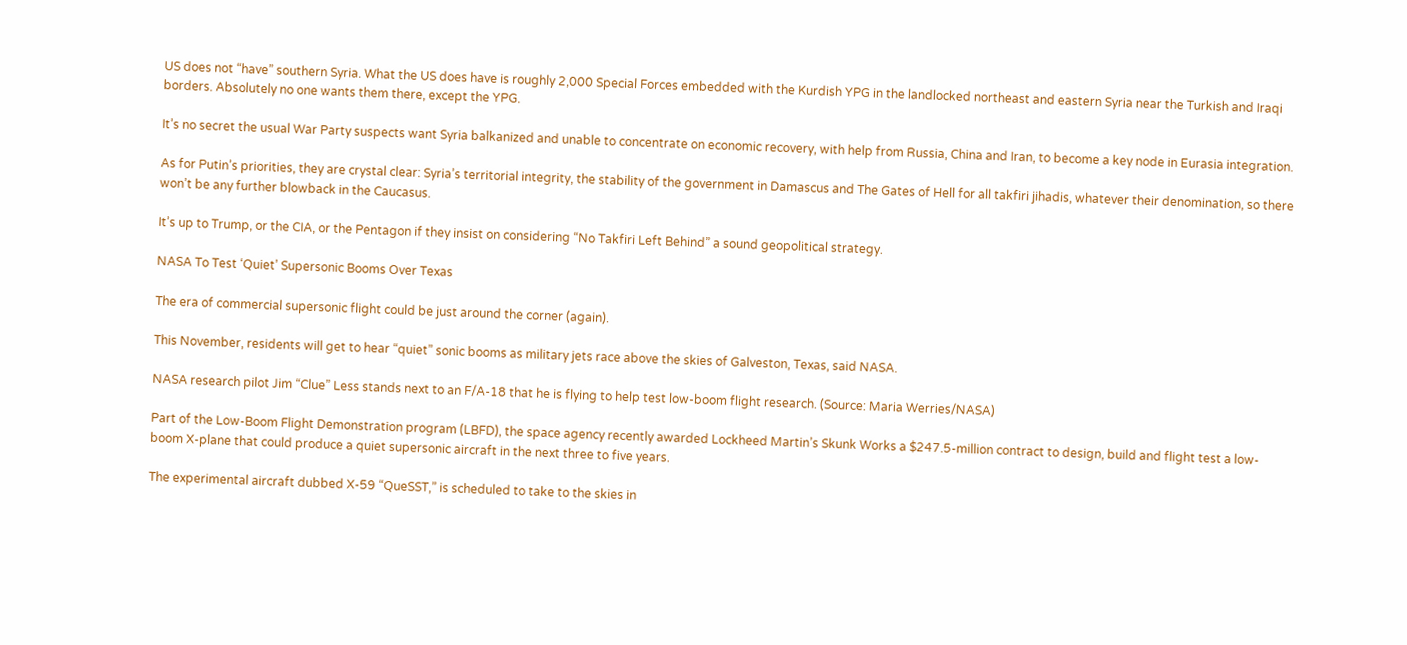US does not “have” southern Syria. What the US does have is roughly 2,000 Special Forces embedded with the Kurdish YPG in the landlocked northeast and eastern Syria near the Turkish and Iraqi borders. Absolutely no one wants them there, except the YPG.

It’s no secret the usual War Party suspects want Syria balkanized and unable to concentrate on economic recovery, with help from Russia, China and Iran, to become a key node in Eurasia integration.

As for Putin’s priorities, they are crystal clear: Syria’s territorial integrity, the stability of the government in Damascus and The Gates of Hell for all takfiri jihadis, whatever their denomination, so there won’t be any further blowback in the Caucasus.

It’s up to Trump, or the CIA, or the Pentagon if they insist on considering “No Takfiri Left Behind” a sound geopolitical strategy.

NASA To Test ‘Quiet’ Supersonic Booms Over Texas

The era of commercial supersonic flight could be just around the corner (again).

This November, residents will get to hear “quiet” sonic booms as military jets race above the skies of Galveston, Texas, said NASA.

NASA research pilot Jim “Clue” Less stands next to an F/A-18 that he is flying to help test low-boom flight research. (Source: Maria Werries/NASA)

Part of the Low-Boom Flight Demonstration program (LBFD), the space agency recently awarded Lockheed Martin’s Skunk Works a $247.5-million contract to design, build and flight test a low-boom X-plane that could produce a quiet supersonic aircraft in the next three to five years.

The experimental aircraft dubbed X-59 “QueSST,” is scheduled to take to the skies in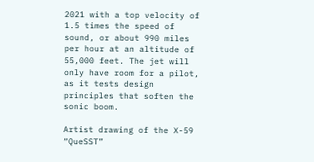2021 with a top velocity of 1.5 times the speed of sound, or about 990 miles per hour at an altitude of 55,000 feet. The jet will only have room for a pilot, as it tests design principles that soften the sonic boom.

Artist drawing of the X-59 “QueSST”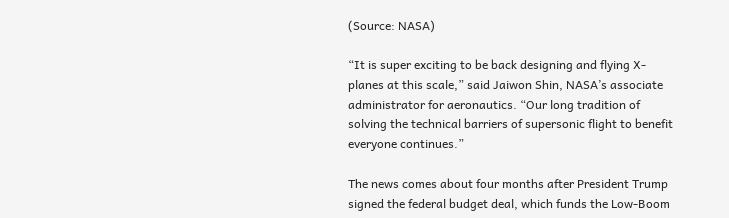(Source: NASA)

“It is super exciting to be back designing and flying X-planes at this scale,” said Jaiwon Shin, NASA’s associate administrator for aeronautics. “Our long tradition of solving the technical barriers of supersonic flight to benefit everyone continues.”

The news comes about four months after President Trump signed the federal budget deal, which funds the Low-Boom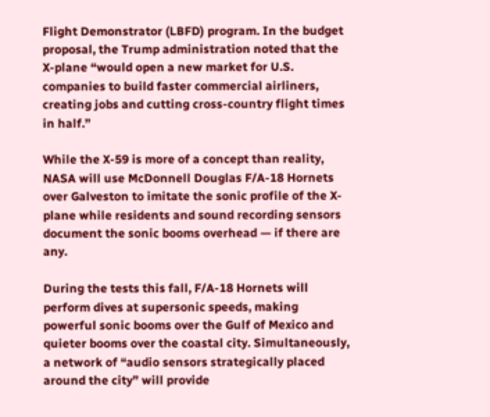Flight Demonstrator (LBFD) program. In the budget proposal, the Trump administration noted that the X-plane “would open a new market for U.S. companies to build faster commercial airliners, creating jobs and cutting cross-country flight times in half.”

While the X-59 is more of a concept than reality, NASA will use McDonnell Douglas F/A-18 Hornets over Galveston to imitate the sonic profile of the X-plane while residents and sound recording sensors document the sonic booms overhead — if there are any.

During the tests this fall, F/A-18 Hornets will perform dives at supersonic speeds, making powerful sonic booms over the Gulf of Mexico and quieter booms over the coastal city. Simultaneously, a network of “audio sensors strategically placed around the city” will provide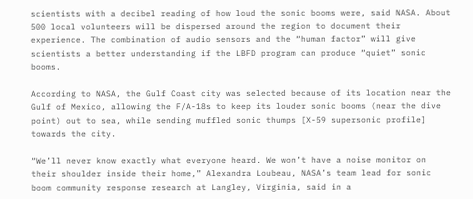scientists with a decibel reading of how loud the sonic booms were, said NASA. About 500 local volunteers will be dispersed around the region to document their experience. The combination of audio sensors and the “human factor” will give scientists a better understanding if the LBFD program can produce “quiet” sonic booms.

According to NASA, the Gulf Coast city was selected because of its location near the Gulf of Mexico, allowing the F/A-18s to keep its louder sonic booms (near the dive point) out to sea, while sending muffled sonic thumps [X-59 supersonic profile] towards the city.

“We’ll never know exactly what everyone heard. We won’t have a noise monitor on their shoulder inside their home,” Alexandra Loubeau, NASA’s team lead for sonic boom community response research at Langley, Virginia, said in a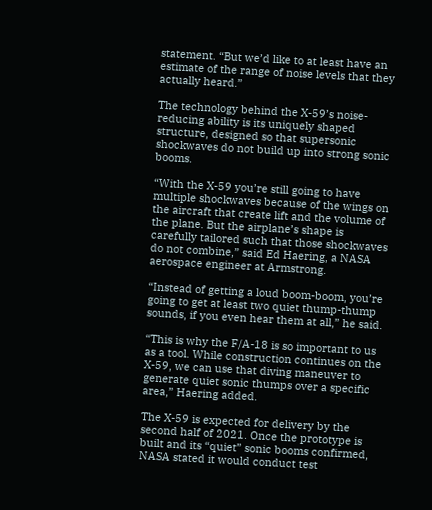statement. “But we’d like to at least have an estimate of the range of noise levels that they actually heard.”

The technology behind the X-59’s noise-reducing ability is its uniquely shaped structure, designed so that supersonic shockwaves do not build up into strong sonic booms.

“With the X-59 you’re still going to have multiple shockwaves because of the wings on the aircraft that create lift and the volume of the plane. But the airplane’s shape is carefully tailored such that those shockwaves do not combine,” said Ed Haering, a NASA aerospace engineer at Armstrong.

“Instead of getting a loud boom-boom, you’re going to get at least two quiet thump-thump sounds, if you even hear them at all,” he said.

“This is why the F/A-18 is so important to us as a tool. While construction continues on the X-59, we can use that diving maneuver to generate quiet sonic thumps over a specific area,” Haering added.

The X-59 is expected for delivery by the second half of 2021. Once the prototype is built and its “quiet” sonic booms confirmed, NASA stated it would conduct test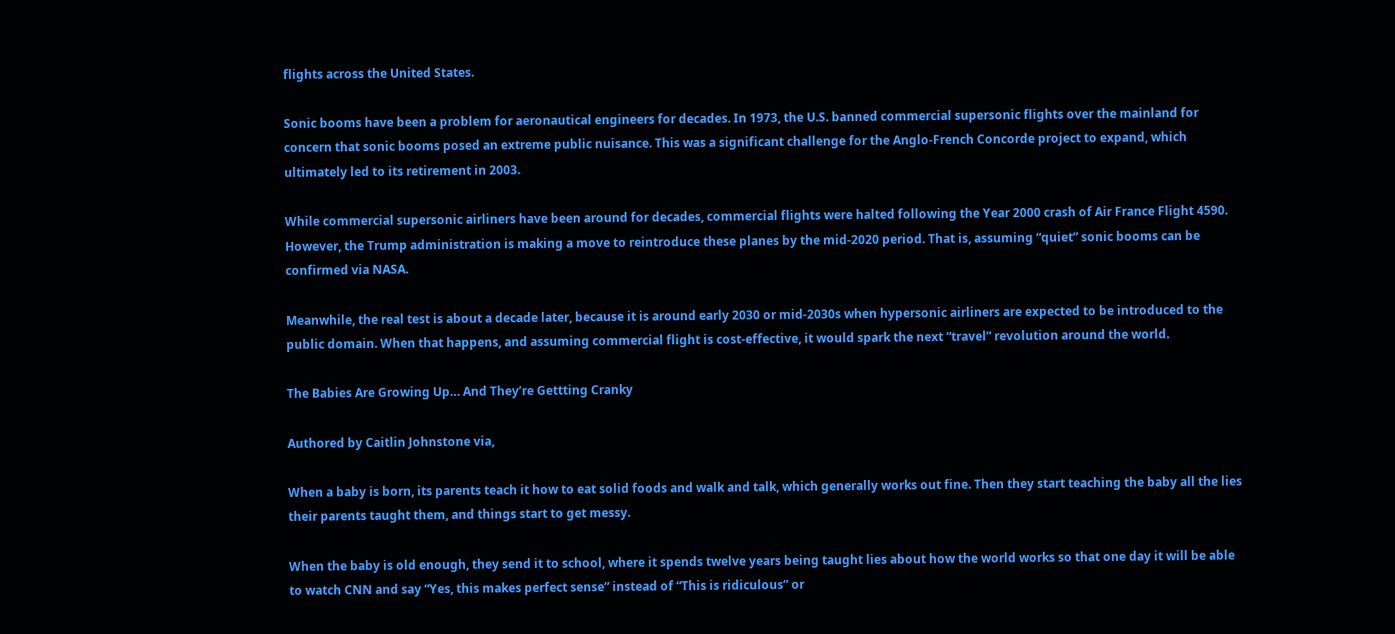flights across the United States.

Sonic booms have been a problem for aeronautical engineers for decades. In 1973, the U.S. banned commercial supersonic flights over the mainland for concern that sonic booms posed an extreme public nuisance. This was a significant challenge for the Anglo-French Concorde project to expand, which ultimately led to its retirement in 2003.

While commercial supersonic airliners have been around for decades, commercial flights were halted following the Year 2000 crash of Air France Flight 4590. However, the Trump administration is making a move to reintroduce these planes by the mid-2020 period. That is, assuming “quiet” sonic booms can be confirmed via NASA.

Meanwhile, the real test is about a decade later, because it is around early 2030 or mid-2030s when hypersonic airliners are expected to be introduced to the public domain. When that happens, and assuming commercial flight is cost-effective, it would spark the next “travel” revolution around the world.

The Babies Are Growing Up… And They’re Gettting Cranky

Authored by Caitlin Johnstone via,

When a baby is born, its parents teach it how to eat solid foods and walk and talk, which generally works out fine. Then they start teaching the baby all the lies their parents taught them, and things start to get messy.

When the baby is old enough, they send it to school, where it spends twelve years being taught lies about how the world works so that one day it will be able to watch CNN and say “Yes, this makes perfect sense” instead of “This is ridiculous” or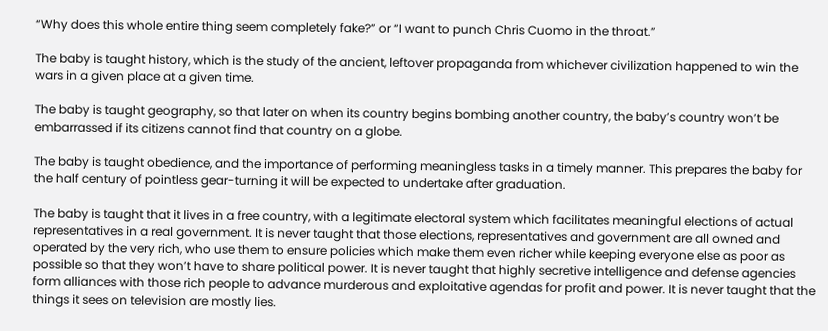“Why does this whole entire thing seem completely fake?” or “I want to punch Chris Cuomo in the throat.”

The baby is taught history, which is the study of the ancient, leftover propaganda from whichever civilization happened to win the wars in a given place at a given time.

The baby is taught geography, so that later on when its country begins bombing another country, the baby’s country won’t be embarrassed if its citizens cannot find that country on a globe.

The baby is taught obedience, and the importance of performing meaningless tasks in a timely manner. This prepares the baby for the half century of pointless gear-turning it will be expected to undertake after graduation.

The baby is taught that it lives in a free country, with a legitimate electoral system which facilitates meaningful elections of actual representatives in a real government. It is never taught that those elections, representatives and government are all owned and operated by the very rich, who use them to ensure policies which make them even richer while keeping everyone else as poor as possible so that they won’t have to share political power. It is never taught that highly secretive intelligence and defense agencies form alliances with those rich people to advance murderous and exploitative agendas for profit and power. It is never taught that the things it sees on television are mostly lies.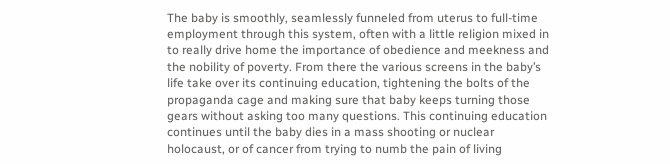The baby is smoothly, seamlessly funneled from uterus to full-time employment through this system, often with a little religion mixed in to really drive home the importance of obedience and meekness and the nobility of poverty. From there the various screens in the baby’s life take over its continuing education, tightening the bolts of the propaganda cage and making sure that baby keeps turning those gears without asking too many questions. This continuing education continues until the baby dies in a mass shooting or nuclear holocaust, or of cancer from trying to numb the pain of living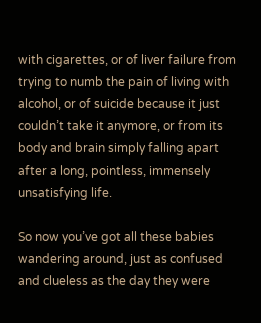with cigarettes, or of liver failure from trying to numb the pain of living with alcohol, or of suicide because it just couldn’t take it anymore, or from its body and brain simply falling apart after a long, pointless, immensely unsatisfying life.

So now you’ve got all these babies wandering around, just as confused and clueless as the day they were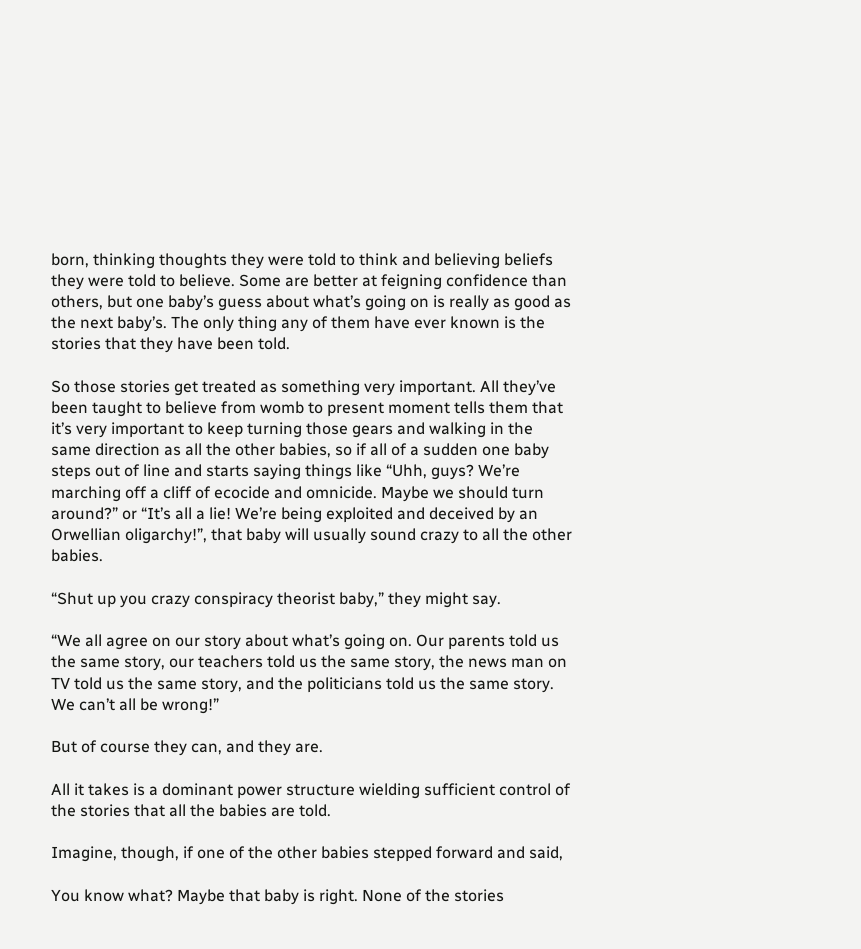born, thinking thoughts they were told to think and believing beliefs they were told to believe. Some are better at feigning confidence than others, but one baby’s guess about what’s going on is really as good as the next baby’s. The only thing any of them have ever known is the stories that they have been told.

So those stories get treated as something very important. All they’ve been taught to believe from womb to present moment tells them that it’s very important to keep turning those gears and walking in the same direction as all the other babies, so if all of a sudden one baby steps out of line and starts saying things like “Uhh, guys? We’re marching off a cliff of ecocide and omnicide. Maybe we should turn around?” or “It’s all a lie! We’re being exploited and deceived by an Orwellian oligarchy!”, that baby will usually sound crazy to all the other babies.

“Shut up you crazy conspiracy theorist baby,” they might say.

“We all agree on our story about what’s going on. Our parents told us the same story, our teachers told us the same story, the news man on TV told us the same story, and the politicians told us the same story. We can’t all be wrong!”

But of course they can, and they are.

All it takes is a dominant power structure wielding sufficient control of the stories that all the babies are told.

Imagine, though, if one of the other babies stepped forward and said,

You know what? Maybe that baby is right. None of the stories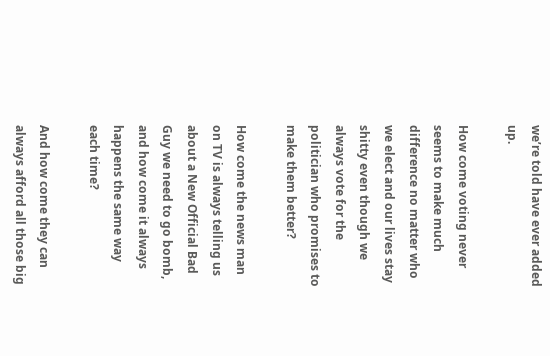we’re told have ever added up.

How come voting never seems to make much difference no matter who we elect and our lives stay shitty even though we always vote for the politician who promises to make them better?

How come the news man on TV is always telling us about a New Official Bad Guy we need to go bomb, and how come it always happens the same way each time?

And how come they can always afford all those big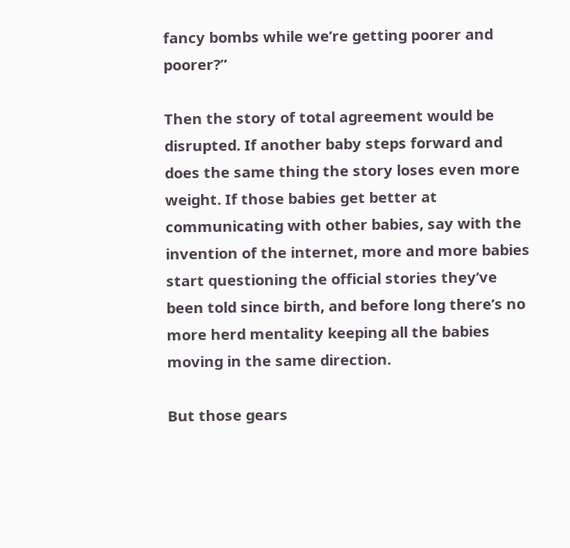fancy bombs while we’re getting poorer and poorer?”

Then the story of total agreement would be disrupted. If another baby steps forward and does the same thing the story loses even more weight. If those babies get better at communicating with other babies, say with the invention of the internet, more and more babies start questioning the official stories they’ve been told since birth, and before long there’s no more herd mentality keeping all the babies moving in the same direction.

But those gears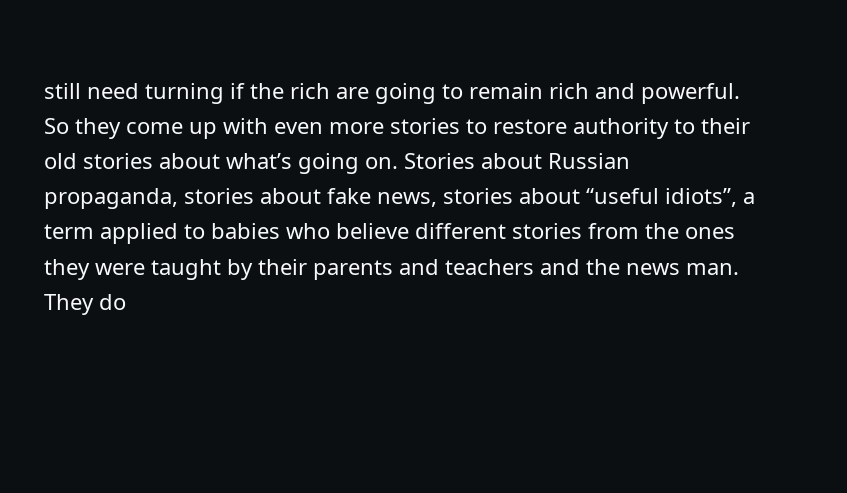still need turning if the rich are going to remain rich and powerful. So they come up with even more stories to restore authority to their old stories about what’s going on. Stories about Russian propaganda, stories about fake news, stories about “useful idiots”, a term applied to babies who believe different stories from the ones they were taught by their parents and teachers and the news man. They do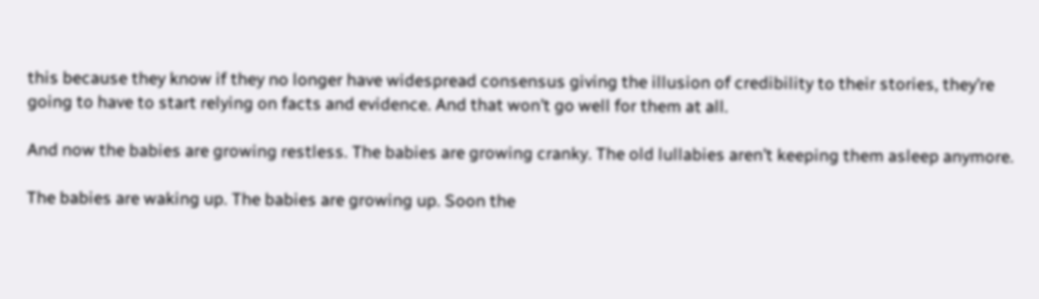this because they know if they no longer have widespread consensus giving the illusion of credibility to their stories, they’re going to have to start relying on facts and evidence. And that won’t go well for them at all.

And now the babies are growing restless. The babies are growing cranky. The old lullabies aren’t keeping them asleep anymore.

The babies are waking up. The babies are growing up. Soon the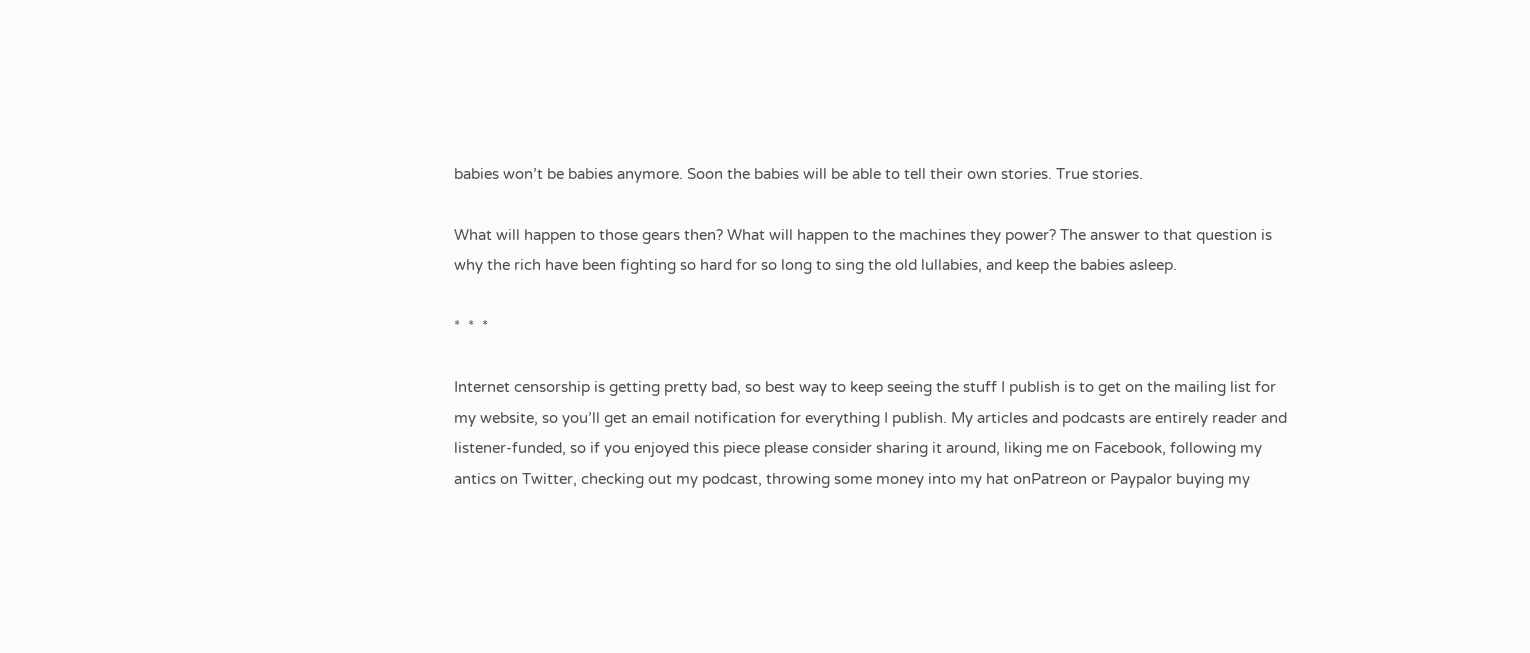babies won’t be babies anymore. Soon the babies will be able to tell their own stories. True stories.

What will happen to those gears then? What will happen to the machines they power? The answer to that question is why the rich have been fighting so hard for so long to sing the old lullabies, and keep the babies asleep.

*  *  *

Internet censorship is getting pretty bad, so best way to keep seeing the stuff I publish is to get on the mailing list for my website, so you’ll get an email notification for everything I publish. My articles and podcasts are entirely reader and listener-funded, so if you enjoyed this piece please consider sharing it around, liking me on Facebook, following my antics on Twitter, checking out my podcast, throwing some money into my hat onPatreon or Paypalor buying my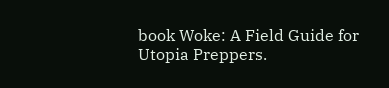book Woke: A Field Guide for Utopia Preppers.